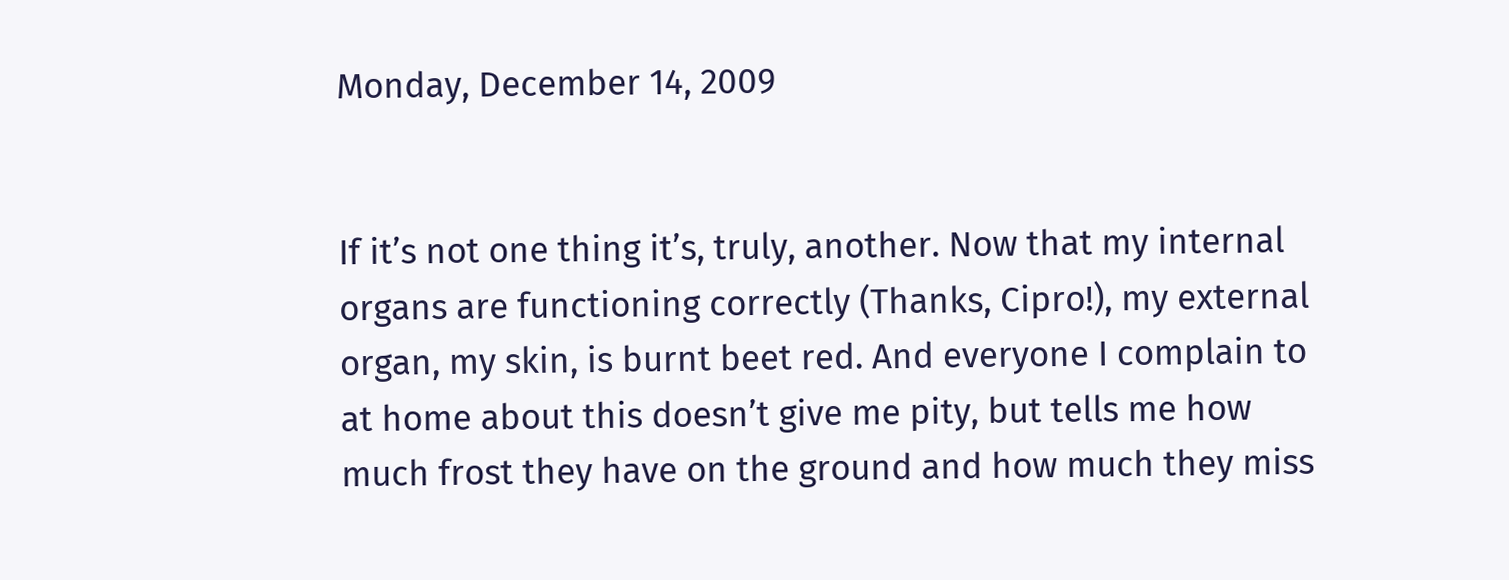Monday, December 14, 2009


If it’s not one thing it’s, truly, another. Now that my internal organs are functioning correctly (Thanks, Cipro!), my external organ, my skin, is burnt beet red. And everyone I complain to at home about this doesn’t give me pity, but tells me how much frost they have on the ground and how much they miss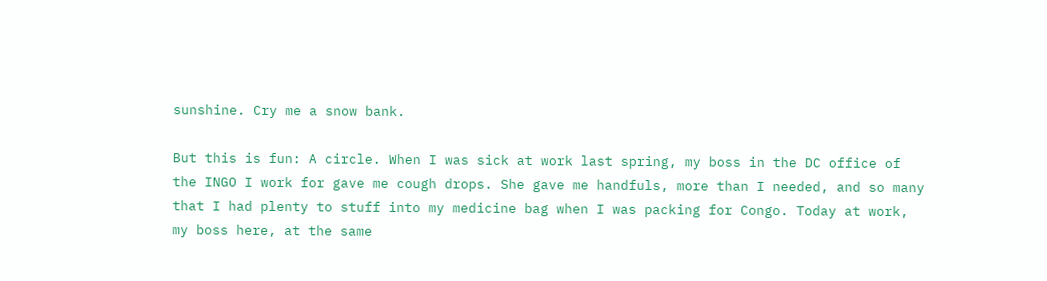sunshine. Cry me a snow bank.

But this is fun: A circle. When I was sick at work last spring, my boss in the DC office of the INGO I work for gave me cough drops. She gave me handfuls, more than I needed, and so many that I had plenty to stuff into my medicine bag when I was packing for Congo. Today at work, my boss here, at the same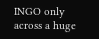INGO only across a huge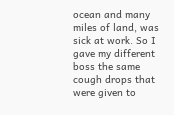ocean and many miles of land, was sick at work. So I gave my different boss the same cough drops that were given to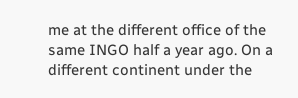me at the different office of the same INGO half a year ago. On a different continent under the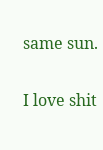same sun.

I love shit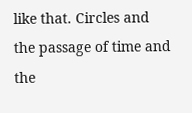like that. Circles and the passage of time and the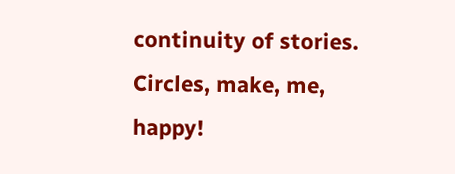continuity of stories. Circles, make, me, happy!